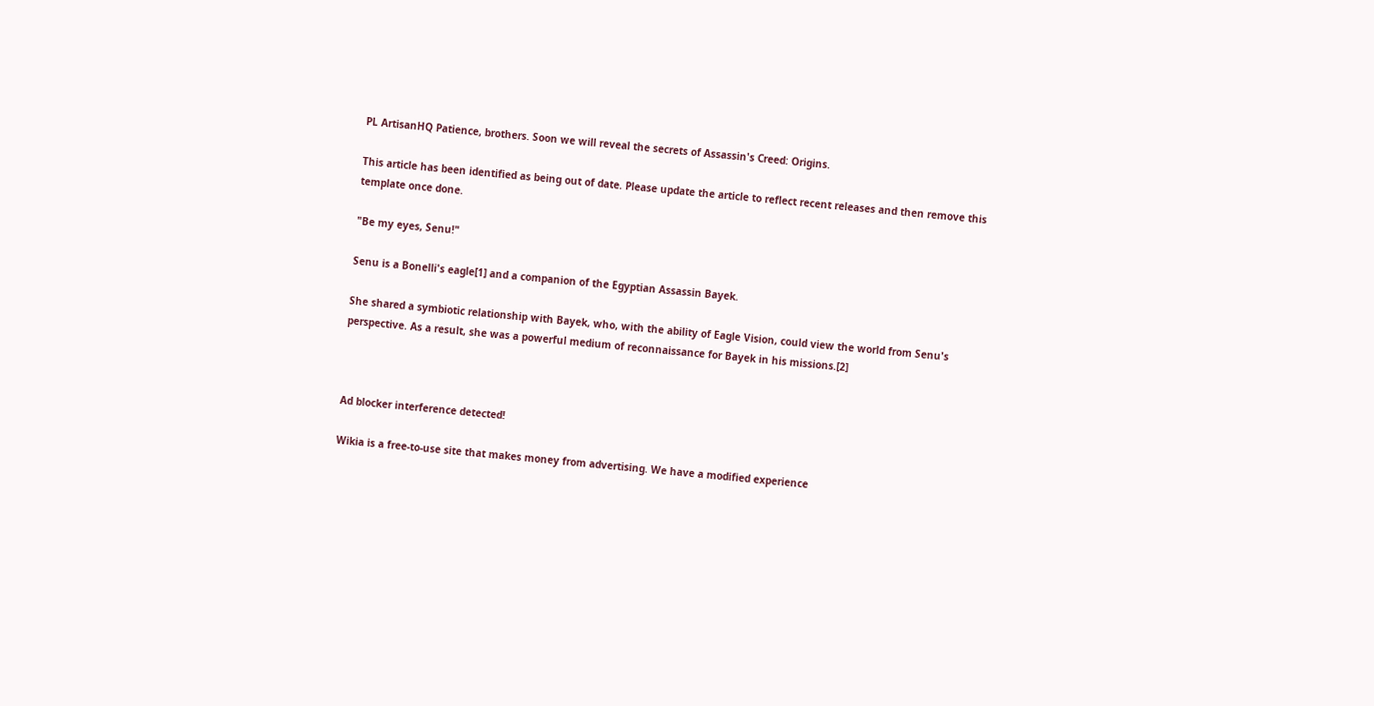PL ArtisanHQ Patience, brothers. Soon we will reveal the secrets of Assassin's Creed: Origins.

This article has been identified as being out of date. Please update the article to reflect recent releases and then remove this template once done.

"Be my eyes, Senu!"

Senu is a Bonelli's eagle[1] and a companion of the Egyptian Assassin Bayek.

She shared a symbiotic relationship with Bayek, who, with the ability of Eagle Vision, could view the world from Senu's perspective. As a result, she was a powerful medium of reconnaissance for Bayek in his missions.[2]



Ad blocker interference detected!

Wikia is a free-to-use site that makes money from advertising. We have a modified experience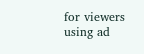for viewers using ad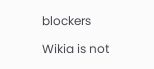blockers

Wikia is not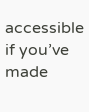accessible if you’ve made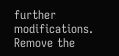further modifications. Remove the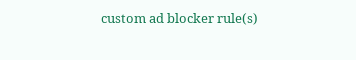custom ad blocker rule(s)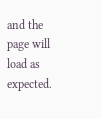and the page will load as expected.